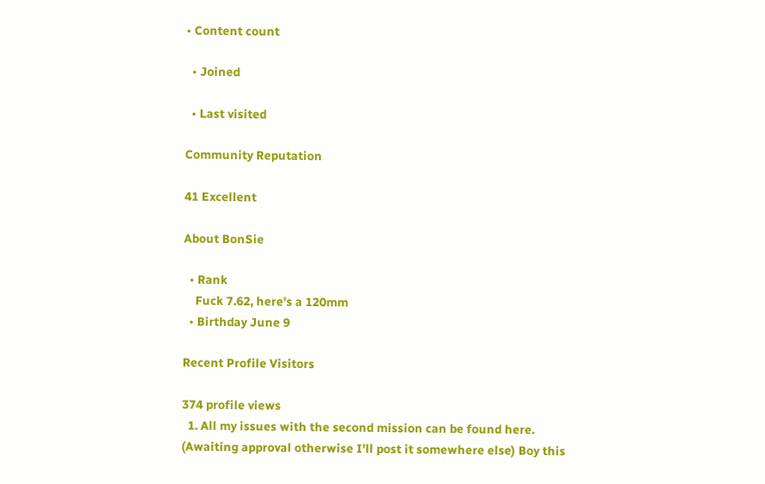• Content count

  • Joined

  • Last visited

Community Reputation

41 Excellent

About BonSie

  • Rank
    Fuck 7.62, here's a 120mm
  • Birthday June 9

Recent Profile Visitors

374 profile views
  1. All my issues with the second mission can be found here. (Awaiting approval otherwise I'll post it somewhere else) Boy this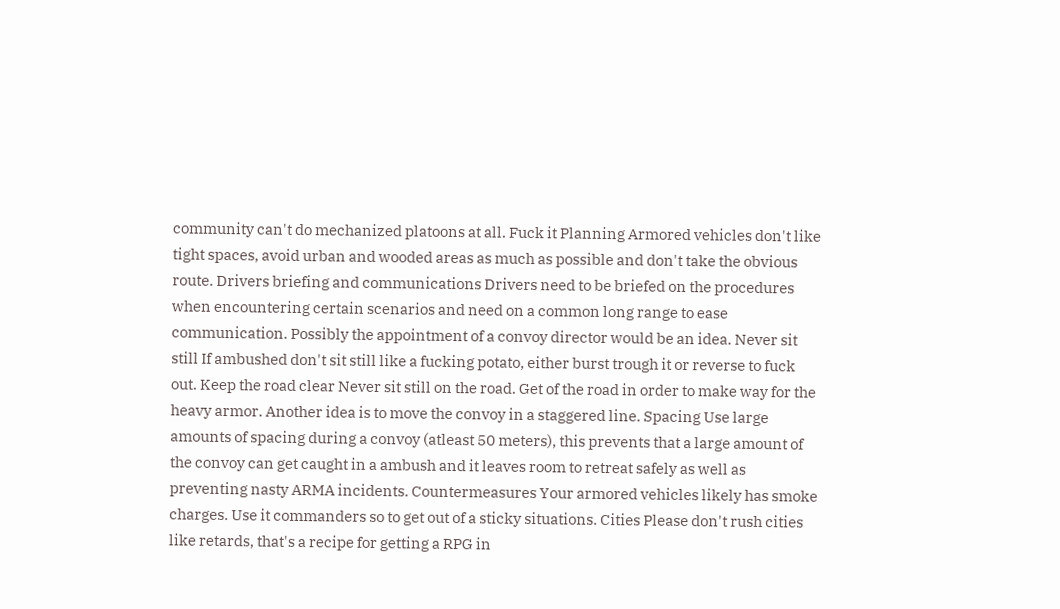community can't do mechanized platoons at all. Fuck it Planning Armored vehicles don't like tight spaces, avoid urban and wooded areas as much as possible and don't take the obvious route. Drivers briefing and communications Drivers need to be briefed on the procedures when encountering certain scenarios and need on a common long range to ease communication. Possibly the appointment of a convoy director would be an idea. Never sit still If ambushed don't sit still like a fucking potato, either burst trough it or reverse to fuck out. Keep the road clear Never sit still on the road. Get of the road in order to make way for the heavy armor. Another idea is to move the convoy in a staggered line. Spacing Use large amounts of spacing during a convoy (atleast 50 meters), this prevents that a large amount of the convoy can get caught in a ambush and it leaves room to retreat safely as well as preventing nasty ARMA incidents. Countermeasures Your armored vehicles likely has smoke charges. Use it commanders so to get out of a sticky situations. Cities Please don't rush cities like retards, that's a recipe for getting a RPG in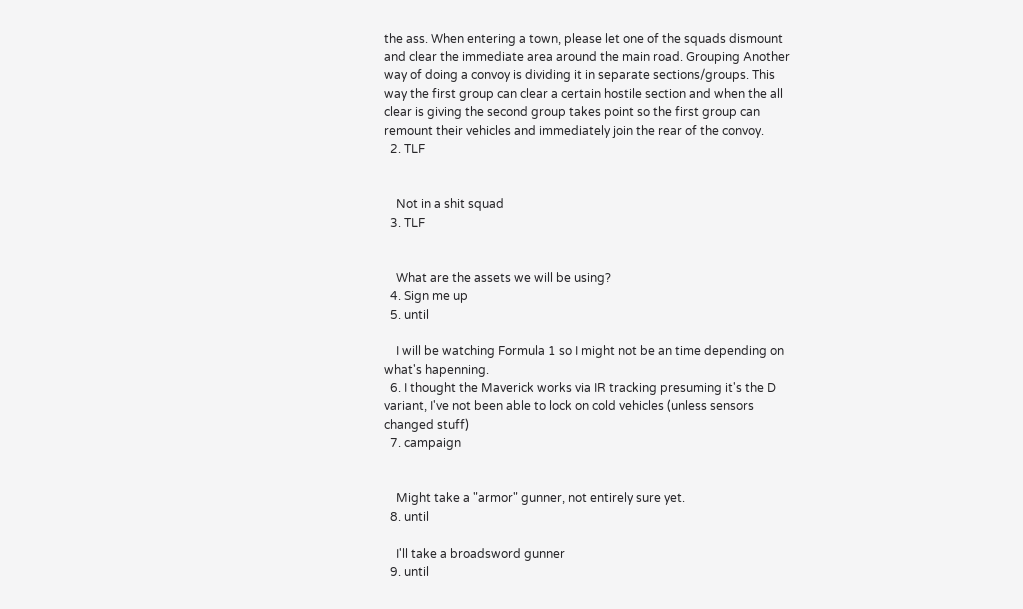the ass. When entering a town, please let one of the squads dismount and clear the immediate area around the main road. Grouping Another way of doing a convoy is dividing it in separate sections/groups. This way the first group can clear a certain hostile section and when the all clear is giving the second group takes point so the first group can remount their vehicles and immediately join the rear of the convoy.
  2. TLF


    Not in a shit squad
  3. TLF


    What are the assets we will be using?
  4. Sign me up
  5. until

    I will be watching Formula 1 so I might not be an time depending on what's hapenning.
  6. I thought the Maverick works via IR tracking presuming it's the D variant, I've not been able to lock on cold vehicles (unless sensors changed stuff)
  7. campaign


    Might take a "armor" gunner, not entirely sure yet.
  8. until

    I'll take a broadsword gunner
  9. until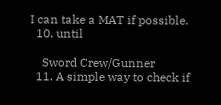I can take a MAT if possible.
  10. until

    Sword Crew/Gunner
  11. A simple way to check if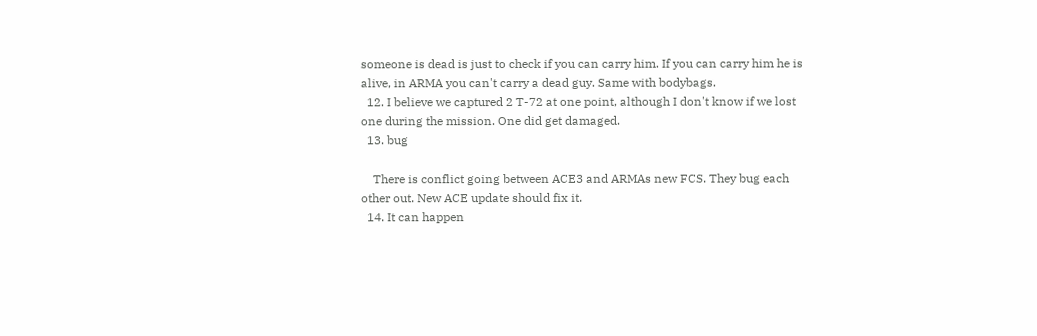someone is dead is just to check if you can carry him. If you can carry him he is alive, in ARMA you can't carry a dead guy. Same with bodybags.
  12. I believe we captured 2 T-72 at one point, although I don't know if we lost one during the mission. One did get damaged.
  13. bug

    There is conflict going between ACE3 and ARMAs new FCS. They bug each other out. New ACE update should fix it.
  14. It can happen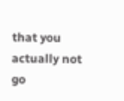that you actually not go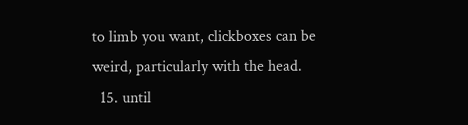to limb you want, clickboxes can be weird, particularly with the head.
  15. until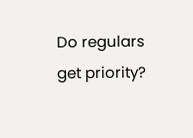Do regulars get priority?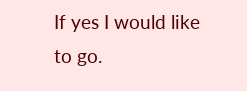If yes I would like to go.